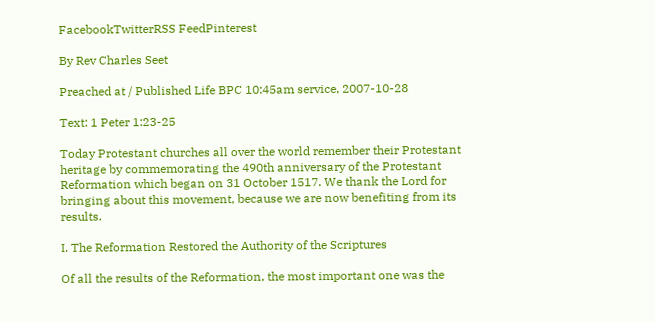FacebookTwitterRSS FeedPinterest

By Rev Charles Seet

Preached at / Published Life BPC 10:45am service, 2007-10-28

Text: 1 Peter 1:23-25

Today Protestant churches all over the world remember their Protestant heritage by commemorating the 490th anniversary of the Protestant Reformation which began on 31 October 1517. We thank the Lord for bringing about this movement, because we are now benefiting from its results.

I. The Reformation Restored the Authority of the Scriptures

Of all the results of the Reformation, the most important one was the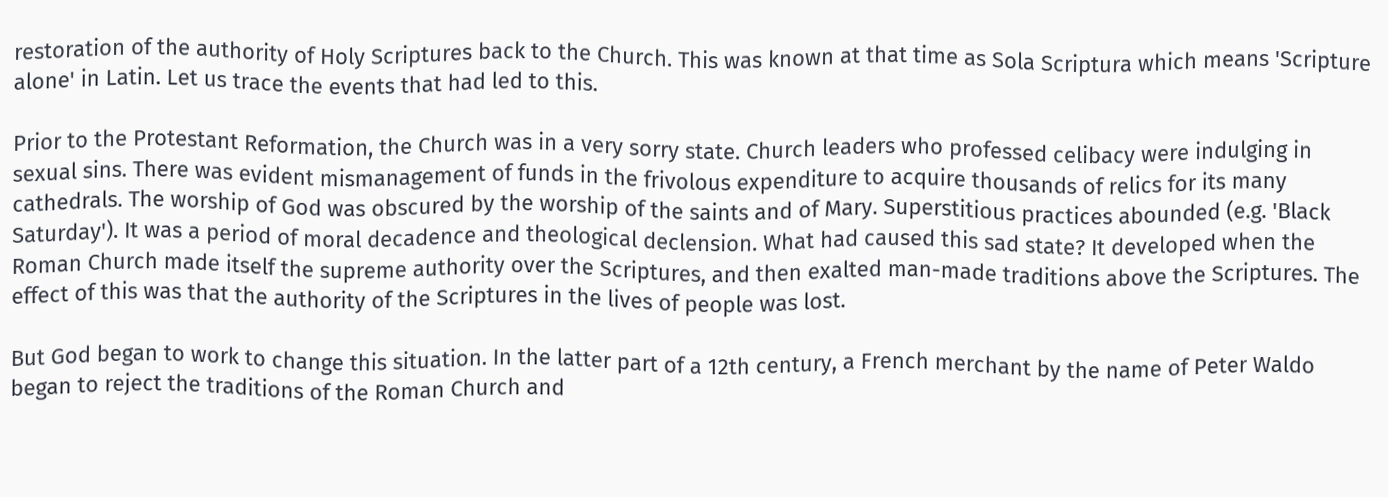restoration of the authority of Holy Scriptures back to the Church. This was known at that time as Sola Scriptura which means 'Scripture alone' in Latin. Let us trace the events that had led to this.

Prior to the Protestant Reformation, the Church was in a very sorry state. Church leaders who professed celibacy were indulging in sexual sins. There was evident mismanagement of funds in the frivolous expenditure to acquire thousands of relics for its many cathedrals. The worship of God was obscured by the worship of the saints and of Mary. Superstitious practices abounded (e.g. 'Black Saturday'). It was a period of moral decadence and theological declension. What had caused this sad state? It developed when the Roman Church made itself the supreme authority over the Scriptures, and then exalted man-made traditions above the Scriptures. The effect of this was that the authority of the Scriptures in the lives of people was lost.

But God began to work to change this situation. In the latter part of a 12th century, a French merchant by the name of Peter Waldo began to reject the traditions of the Roman Church and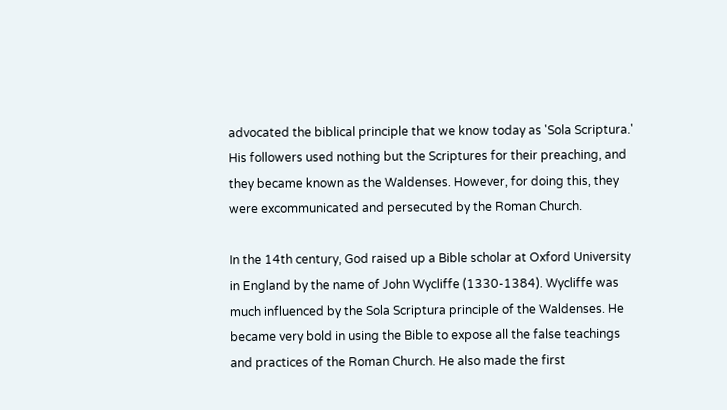advocated the biblical principle that we know today as 'Sola Scriptura.' His followers used nothing but the Scriptures for their preaching, and they became known as the Waldenses. However, for doing this, they were excommunicated and persecuted by the Roman Church.

In the 14th century, God raised up a Bible scholar at Oxford University in England by the name of John Wycliffe (1330-1384). Wycliffe was much influenced by the Sola Scriptura principle of the Waldenses. He became very bold in using the Bible to expose all the false teachings and practices of the Roman Church. He also made the first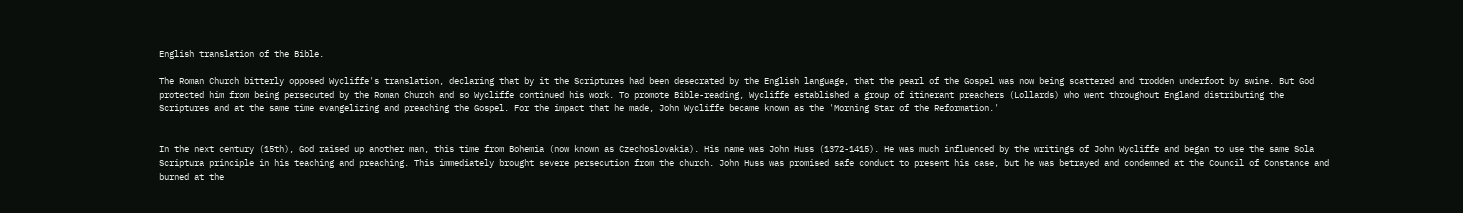English translation of the Bible.

The Roman Church bitterly opposed Wycliffe's translation, declaring that by it the Scriptures had been desecrated by the English language, that the pearl of the Gospel was now being scattered and trodden underfoot by swine. But God protected him from being persecuted by the Roman Church and so Wycliffe continued his work. To promote Bible-reading, Wycliffe established a group of itinerant preachers (Lollards) who went throughout England distributing the Scriptures and at the same time evangelizing and preaching the Gospel. For the impact that he made, John Wycliffe became known as the 'Morning Star of the Reformation.'


In the next century (15th), God raised up another man, this time from Bohemia (now known as Czechoslovakia). His name was John Huss (1372-1415). He was much influenced by the writings of John Wycliffe and began to use the same Sola Scriptura principle in his teaching and preaching. This immediately brought severe persecution from the church. John Huss was promised safe conduct to present his case, but he was betrayed and condemned at the Council of Constance and burned at the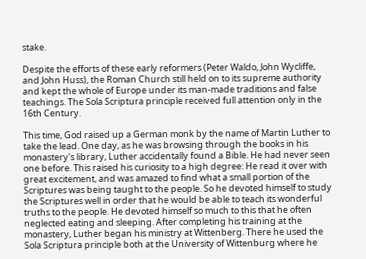stake.

Despite the efforts of these early reformers (Peter Waldo, John Wycliffe, and John Huss), the Roman Church still held on to its supreme authority and kept the whole of Europe under its man-made traditions and false teachings. The Sola Scriptura principle received full attention only in the 16th Century.

This time, God raised up a German monk by the name of Martin Luther to take the lead. One day, as he was browsing through the books in his monastery's library, Luther accidentally found a Bible. He had never seen one before. This raised his curiosity to a high degree: He read it over with great excitement, and was amazed to find what a small portion of the Scriptures was being taught to the people. So he devoted himself to study the Scriptures well in order that he would be able to teach its wonderful truths to the people. He devoted himself so much to this that he often neglected eating and sleeping. After completing his training at the monastery, Luther began his ministry at Wittenberg. There he used the Sola Scriptura principle both at the University of Wittenburg where he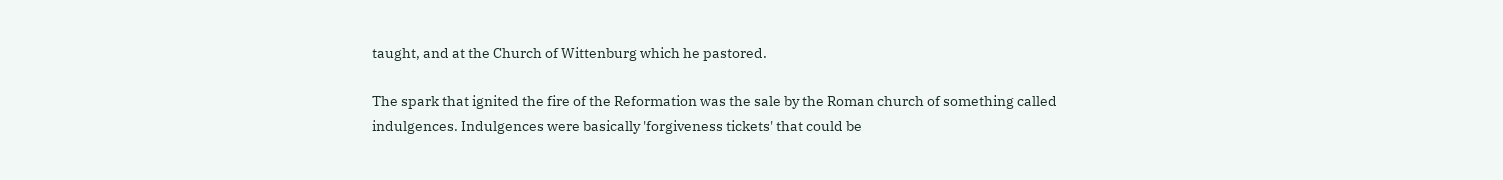taught, and at the Church of Wittenburg which he pastored.

The spark that ignited the fire of the Reformation was the sale by the Roman church of something called indulgences. Indulgences were basically 'forgiveness tickets' that could be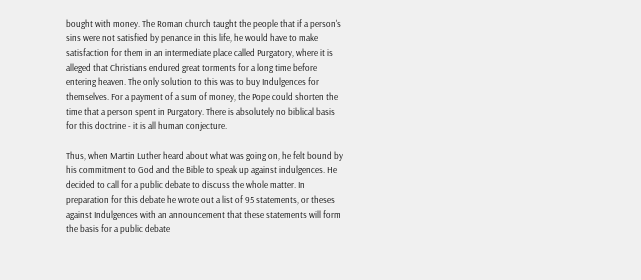bought with money. The Roman church taught the people that if a person's sins were not satisfied by penance in this life, he would have to make satisfaction for them in an intermediate place called Purgatory, where it is alleged that Christians endured great torments for a long time before entering heaven. The only solution to this was to buy Indulgences for themselves. For a payment of a sum of money, the Pope could shorten the time that a person spent in Purgatory. There is absolutely no biblical basis for this doctrine - it is all human conjecture.

Thus, when Martin Luther heard about what was going on, he felt bound by his commitment to God and the Bible to speak up against indulgences. He decided to call for a public debate to discuss the whole matter. In preparation for this debate he wrote out a list of 95 statements, or theses against Indulgences with an announcement that these statements will form the basis for a public debate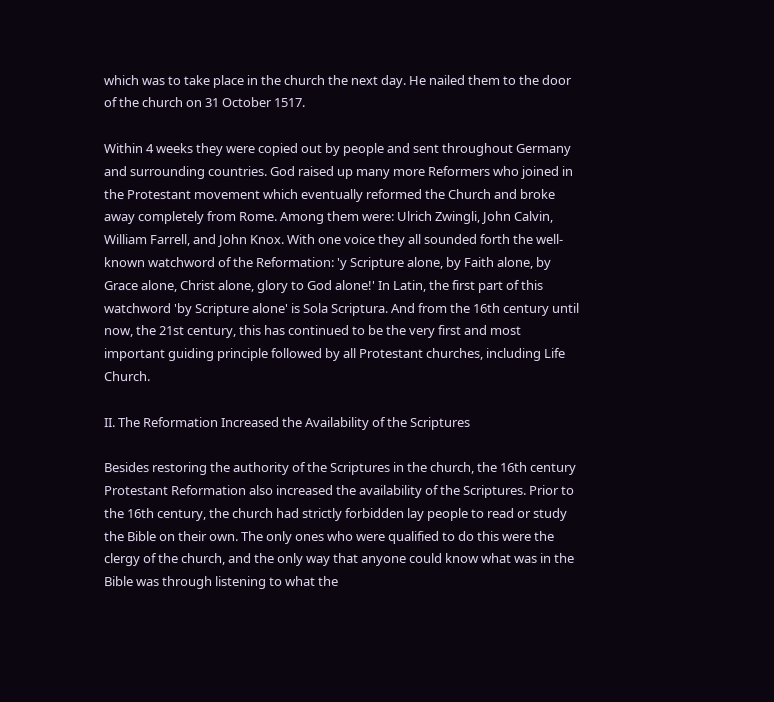which was to take place in the church the next day. He nailed them to the door of the church on 31 October 1517.

Within 4 weeks they were copied out by people and sent throughout Germany and surrounding countries. God raised up many more Reformers who joined in the Protestant movement which eventually reformed the Church and broke away completely from Rome. Among them were: Ulrich Zwingli, John Calvin, William Farrell, and John Knox. With one voice they all sounded forth the well-known watchword of the Reformation: 'y Scripture alone, by Faith alone, by Grace alone, Christ alone, glory to God alone!' In Latin, the first part of this watchword 'by Scripture alone' is Sola Scriptura. And from the 16th century until now, the 21st century, this has continued to be the very first and most important guiding principle followed by all Protestant churches, including Life Church.

II. The Reformation Increased the Availability of the Scriptures

Besides restoring the authority of the Scriptures in the church, the 16th century Protestant Reformation also increased the availability of the Scriptures. Prior to the 16th century, the church had strictly forbidden lay people to read or study the Bible on their own. The only ones who were qualified to do this were the clergy of the church, and the only way that anyone could know what was in the Bible was through listening to what the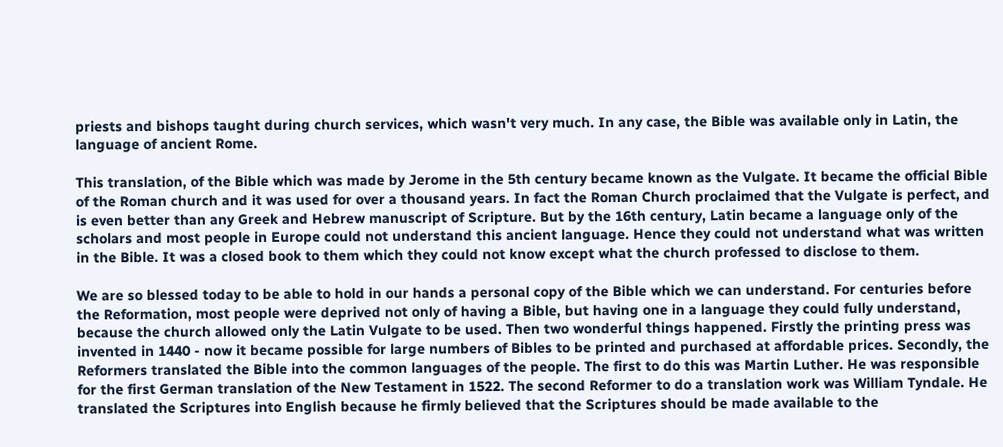priests and bishops taught during church services, which wasn't very much. In any case, the Bible was available only in Latin, the language of ancient Rome.

This translation, of the Bible which was made by Jerome in the 5th century became known as the Vulgate. It became the official Bible of the Roman church and it was used for over a thousand years. In fact the Roman Church proclaimed that the Vulgate is perfect, and is even better than any Greek and Hebrew manuscript of Scripture. But by the 16th century, Latin became a language only of the scholars and most people in Europe could not understand this ancient language. Hence they could not understand what was written in the Bible. It was a closed book to them which they could not know except what the church professed to disclose to them.

We are so blessed today to be able to hold in our hands a personal copy of the Bible which we can understand. For centuries before the Reformation, most people were deprived not only of having a Bible, but having one in a language they could fully understand, because the church allowed only the Latin Vulgate to be used. Then two wonderful things happened. Firstly the printing press was invented in 1440 - now it became possible for large numbers of Bibles to be printed and purchased at affordable prices. Secondly, the Reformers translated the Bible into the common languages of the people. The first to do this was Martin Luther. He was responsible for the first German translation of the New Testament in 1522. The second Reformer to do a translation work was William Tyndale. He translated the Scriptures into English because he firmly believed that the Scriptures should be made available to the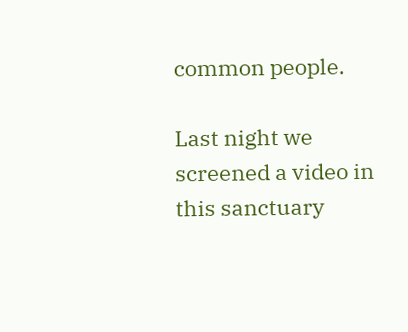common people.

Last night we screened a video in this sanctuary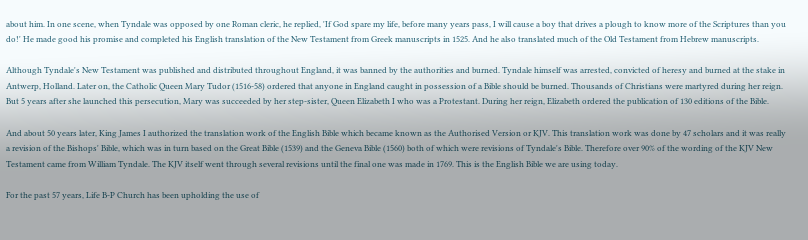about him. In one scene, when Tyndale was opposed by one Roman cleric, he replied, 'If God spare my life, before many years pass, I will cause a boy that drives a plough to know more of the Scriptures than you do!' He made good his promise and completed his English translation of the New Testament from Greek manuscripts in 1525. And he also translated much of the Old Testament from Hebrew manuscripts.

Although Tyndale's New Testament was published and distributed throughout England, it was banned by the authorities and burned. Tyndale himself was arrested, convicted of heresy and burned at the stake in Antwerp, Holland. Later on, the Catholic Queen Mary Tudor (1516-58) ordered that anyone in England caught in possession of a Bible should be burned. Thousands of Christians were martyred during her reign. But 5 years after she launched this persecution, Mary was succeeded by her step-sister, Queen Elizabeth I who was a Protestant. During her reign, Elizabeth ordered the publication of 130 editions of the Bible.

And about 50 years later, King James I authorized the translation work of the English Bible which became known as the Authorised Version or KJV. This translation work was done by 47 scholars and it was really a revision of the Bishops' Bible, which was in turn based on the Great Bible (1539) and the Geneva Bible (1560) both of which were revisions of Tyndale's Bible. Therefore over 90% of the wording of the KJV New Testament came from William Tyndale. The KJV itself went through several revisions until the final one was made in 1769. This is the English Bible we are using today.

For the past 57 years, Life B-P Church has been upholding the use of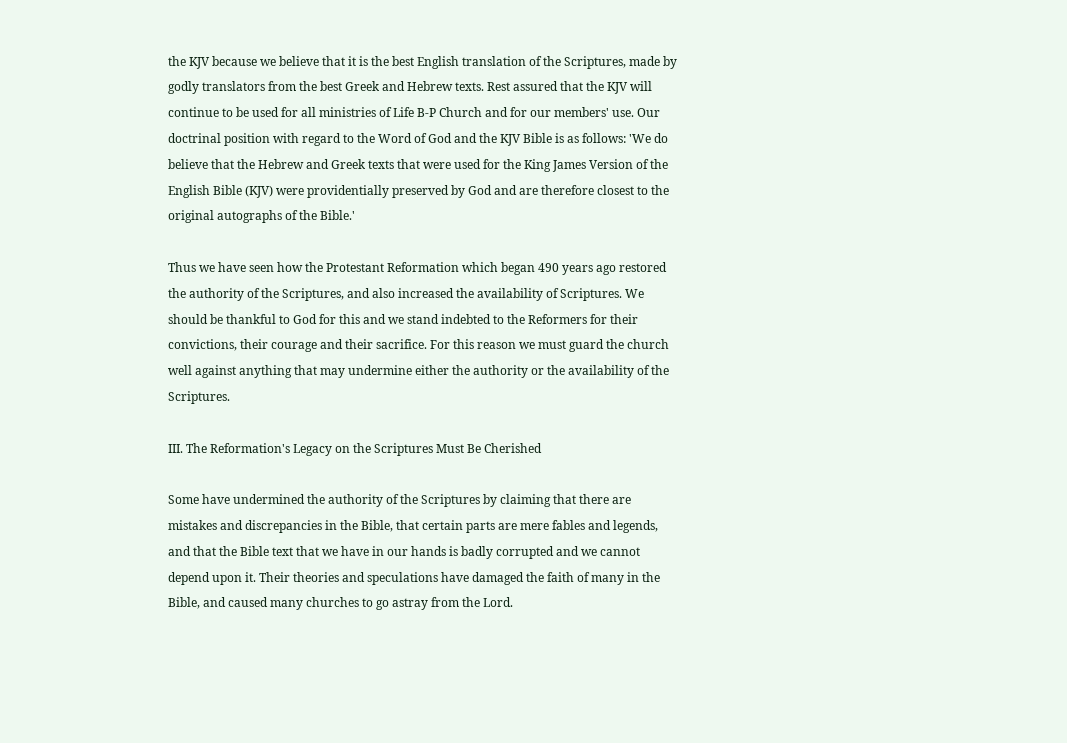the KJV because we believe that it is the best English translation of the Scriptures, made by godly translators from the best Greek and Hebrew texts. Rest assured that the KJV will continue to be used for all ministries of Life B-P Church and for our members' use. Our doctrinal position with regard to the Word of God and the KJV Bible is as follows: 'We do believe that the Hebrew and Greek texts that were used for the King James Version of the English Bible (KJV) were providentially preserved by God and are therefore closest to the original autographs of the Bible.'

Thus we have seen how the Protestant Reformation which began 490 years ago restored the authority of the Scriptures, and also increased the availability of Scriptures. We should be thankful to God for this and we stand indebted to the Reformers for their convictions, their courage and their sacrifice. For this reason we must guard the church well against anything that may undermine either the authority or the availability of the Scriptures.

III. The Reformation's Legacy on the Scriptures Must Be Cherished

Some have undermined the authority of the Scriptures by claiming that there are mistakes and discrepancies in the Bible, that certain parts are mere fables and legends, and that the Bible text that we have in our hands is badly corrupted and we cannot depend upon it. Their theories and speculations have damaged the faith of many in the Bible, and caused many churches to go astray from the Lord.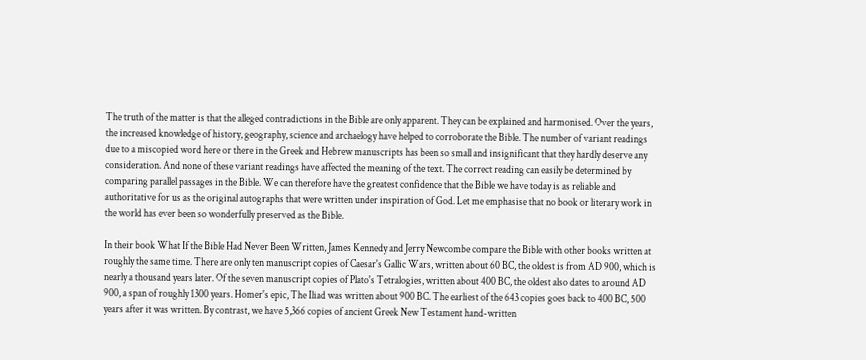The truth of the matter is that the alleged contradictions in the Bible are only apparent. They can be explained and harmonised. Over the years, the increased knowledge of history, geography, science and archaelogy have helped to corroborate the Bible. The number of variant readings due to a miscopied word here or there in the Greek and Hebrew manuscripts has been so small and insignificant that they hardly deserve any consideration. And none of these variant readings have affected the meaning of the text. The correct reading can easily be determined by comparing parallel passages in the Bible. We can therefore have the greatest confidence that the Bible we have today is as reliable and authoritative for us as the original autographs that were written under inspiration of God. Let me emphasise that no book or literary work in the world has ever been so wonderfully preserved as the Bible.

In their book What If the Bible Had Never Been Written, James Kennedy and Jerry Newcombe compare the Bible with other books written at roughly the same time. There are only ten manuscript copies of Caesar's Gallic Wars, written about 60 BC, the oldest is from AD 900, which is nearly a thousand years later. Of the seven manuscript copies of Plato's Tetralogies, written about 400 BC, the oldest also dates to around AD 900, a span of roughly 1300 years. Homer's epic, The Iliad was written about 900 BC. The earliest of the 643 copies goes back to 400 BC, 500 years after it was written. By contrast, we have 5,366 copies of ancient Greek New Testament hand-written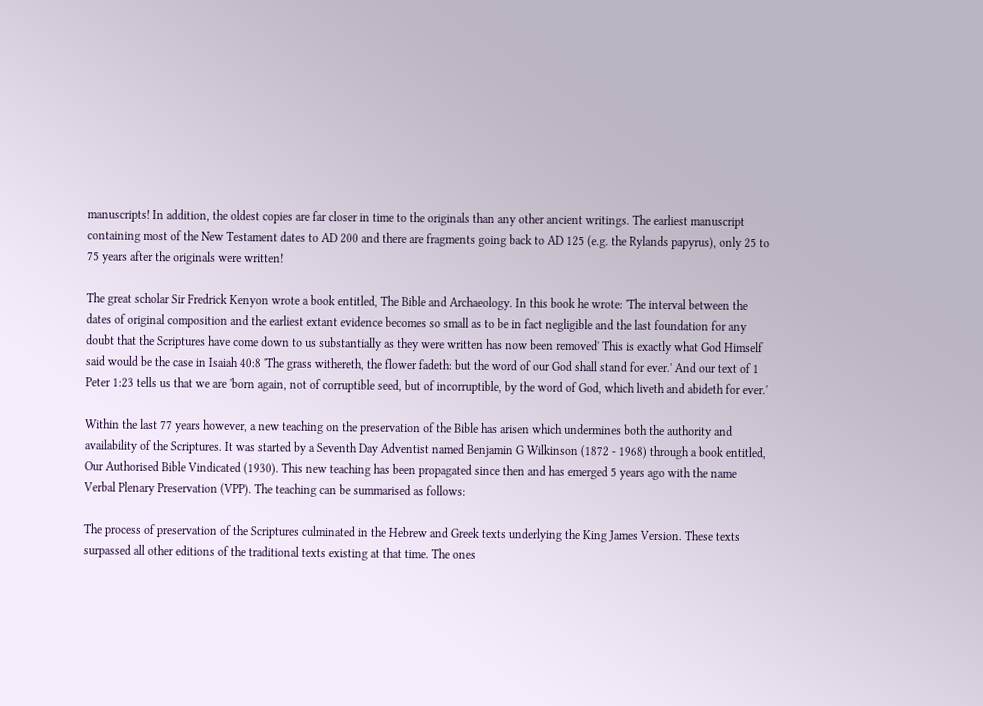manuscripts! In addition, the oldest copies are far closer in time to the originals than any other ancient writings. The earliest manuscript containing most of the New Testament dates to AD 200 and there are fragments going back to AD 125 (e.g. the Rylands papyrus), only 25 to 75 years after the originals were written!

The great scholar Sir Fredrick Kenyon wrote a book entitled, The Bible and Archaeology. In this book he wrote: 'The interval between the dates of original composition and the earliest extant evidence becomes so small as to be in fact negligible and the last foundation for any doubt that the Scriptures have come down to us substantially as they were written has now been removed' This is exactly what God Himself said would be the case in Isaiah 40:8 'The grass withereth, the flower fadeth: but the word of our God shall stand for ever.' And our text of 1 Peter 1:23 tells us that we are 'born again, not of corruptible seed, but of incorruptible, by the word of God, which liveth and abideth for ever.'

Within the last 77 years however, a new teaching on the preservation of the Bible has arisen which undermines both the authority and availability of the Scriptures. It was started by a Seventh Day Adventist named Benjamin G Wilkinson (1872 - 1968) through a book entitled, Our Authorised Bible Vindicated (1930). This new teaching has been propagated since then and has emerged 5 years ago with the name Verbal Plenary Preservation (VPP). The teaching can be summarised as follows:

The process of preservation of the Scriptures culminated in the Hebrew and Greek texts underlying the King James Version. These texts surpassed all other editions of the traditional texts existing at that time. The ones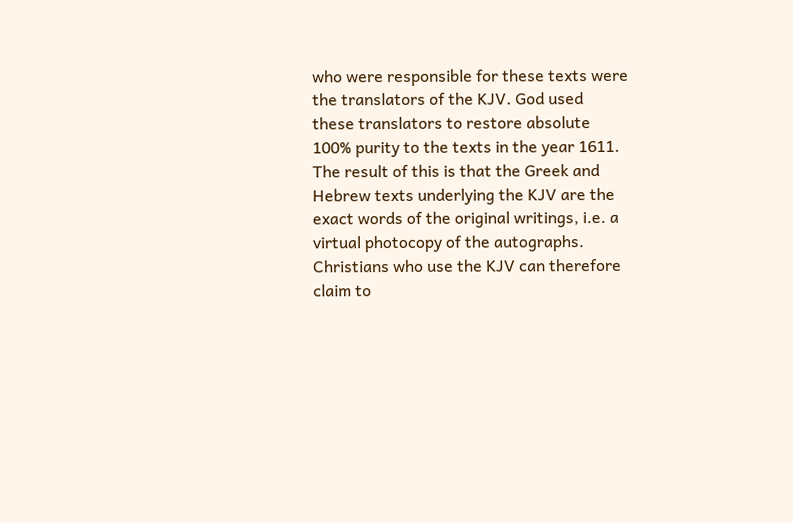who were responsible for these texts were the translators of the KJV. God used these translators to restore absolute 100% purity to the texts in the year 1611. The result of this is that the Greek and Hebrew texts underlying the KJV are the exact words of the original writings, i.e. a virtual photocopy of the autographs. Christians who use the KJV can therefore claim to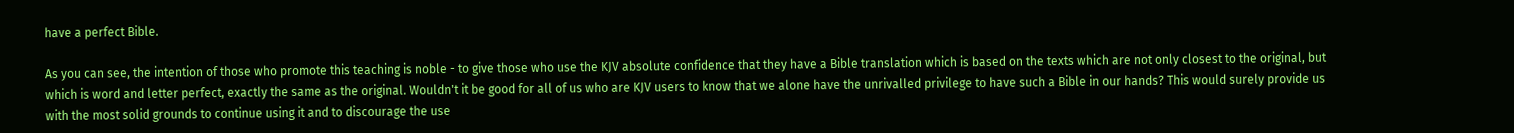have a perfect Bible.

As you can see, the intention of those who promote this teaching is noble - to give those who use the KJV absolute confidence that they have a Bible translation which is based on the texts which are not only closest to the original, but which is word and letter perfect, exactly the same as the original. Wouldn't it be good for all of us who are KJV users to know that we alone have the unrivalled privilege to have such a Bible in our hands? This would surely provide us with the most solid grounds to continue using it and to discourage the use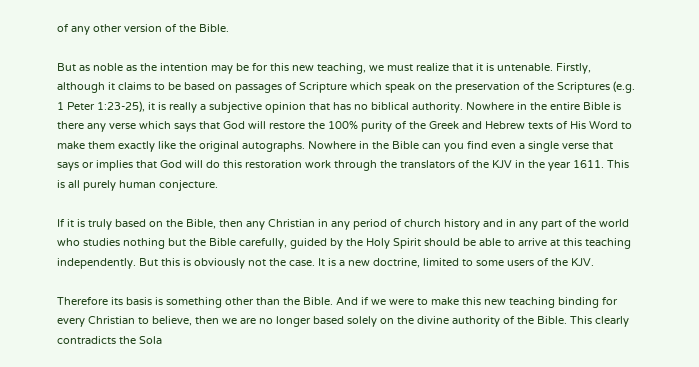of any other version of the Bible.

But as noble as the intention may be for this new teaching, we must realize that it is untenable. Firstly, although it claims to be based on passages of Scripture which speak on the preservation of the Scriptures (e.g. 1 Peter 1:23-25), it is really a subjective opinion that has no biblical authority. Nowhere in the entire Bible is there any verse which says that God will restore the 100% purity of the Greek and Hebrew texts of His Word to make them exactly like the original autographs. Nowhere in the Bible can you find even a single verse that says or implies that God will do this restoration work through the translators of the KJV in the year 1611. This is all purely human conjecture.

If it is truly based on the Bible, then any Christian in any period of church history and in any part of the world who studies nothing but the Bible carefully, guided by the Holy Spirit should be able to arrive at this teaching independently. But this is obviously not the case. It is a new doctrine, limited to some users of the KJV.

Therefore its basis is something other than the Bible. And if we were to make this new teaching binding for every Christian to believe, then we are no longer based solely on the divine authority of the Bible. This clearly contradicts the Sola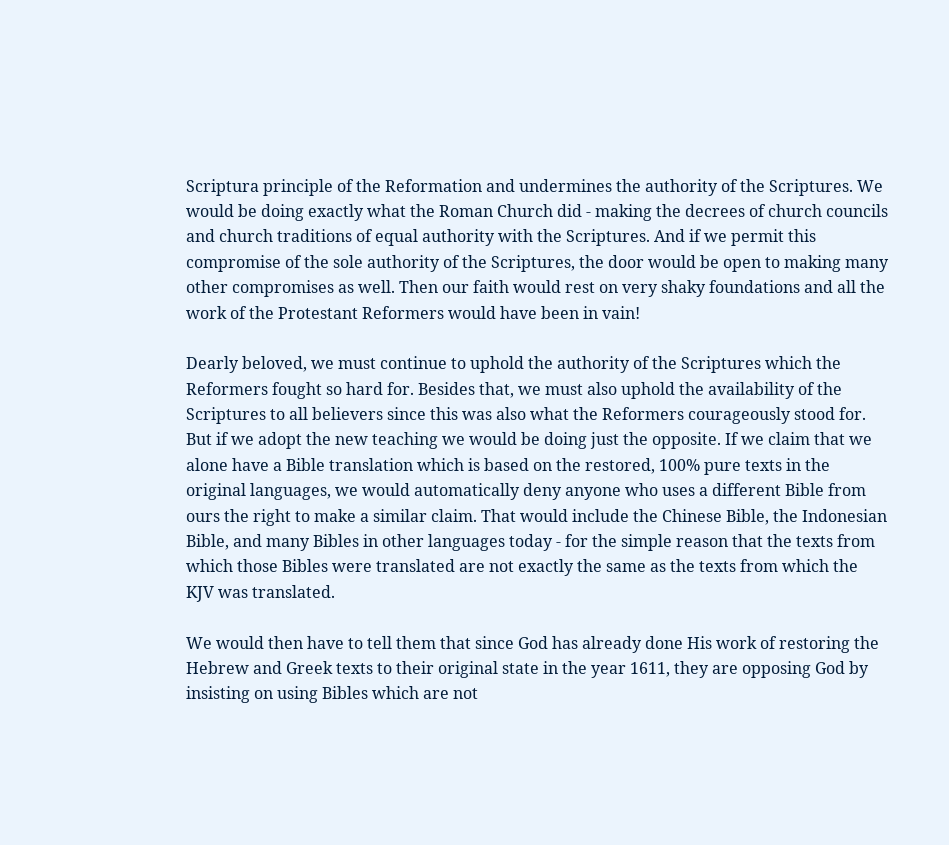Scriptura principle of the Reformation and undermines the authority of the Scriptures. We would be doing exactly what the Roman Church did - making the decrees of church councils and church traditions of equal authority with the Scriptures. And if we permit this compromise of the sole authority of the Scriptures, the door would be open to making many other compromises as well. Then our faith would rest on very shaky foundations and all the work of the Protestant Reformers would have been in vain!

Dearly beloved, we must continue to uphold the authority of the Scriptures which the Reformers fought so hard for. Besides that, we must also uphold the availability of the Scriptures to all believers since this was also what the Reformers courageously stood for. But if we adopt the new teaching we would be doing just the opposite. If we claim that we alone have a Bible translation which is based on the restored, 100% pure texts in the original languages, we would automatically deny anyone who uses a different Bible from ours the right to make a similar claim. That would include the Chinese Bible, the Indonesian Bible, and many Bibles in other languages today - for the simple reason that the texts from which those Bibles were translated are not exactly the same as the texts from which the KJV was translated.

We would then have to tell them that since God has already done His work of restoring the Hebrew and Greek texts to their original state in the year 1611, they are opposing God by insisting on using Bibles which are not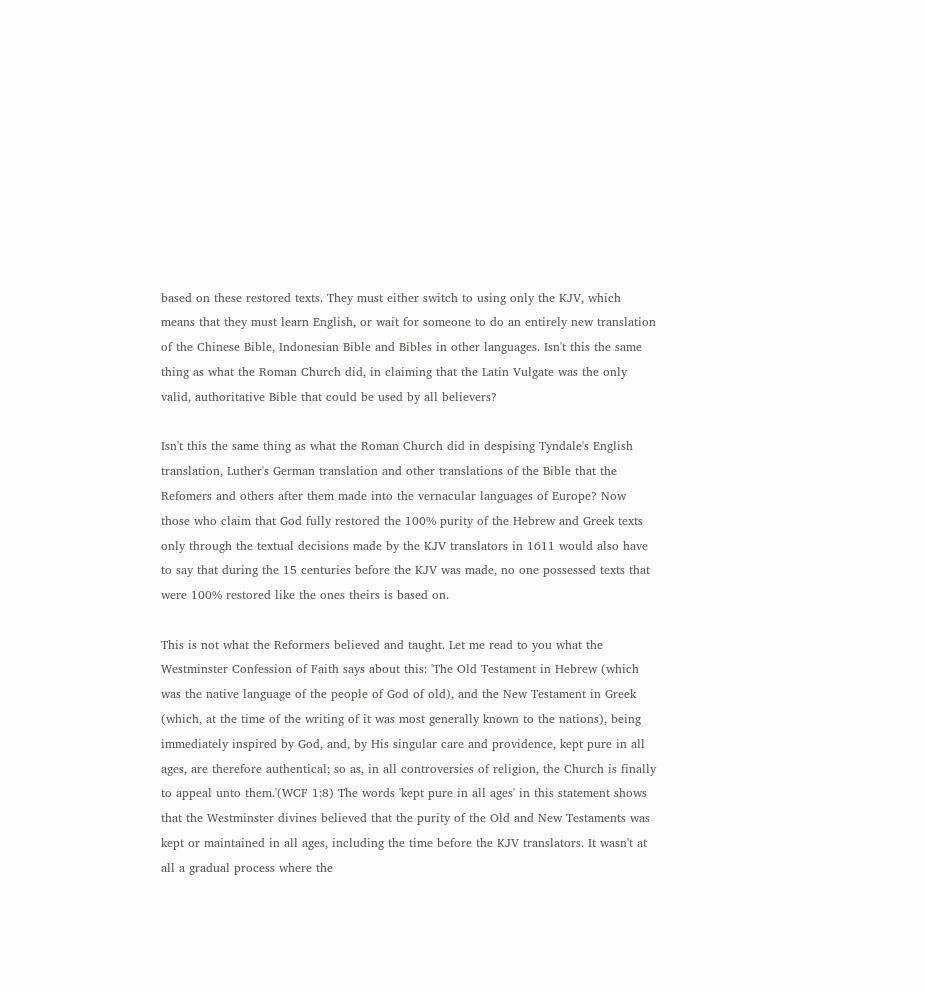based on these restored texts. They must either switch to using only the KJV, which means that they must learn English, or wait for someone to do an entirely new translation of the Chinese Bible, Indonesian Bible and Bibles in other languages. Isn't this the same thing as what the Roman Church did, in claiming that the Latin Vulgate was the only valid, authoritative Bible that could be used by all believers?

Isn't this the same thing as what the Roman Church did in despising Tyndale's English translation, Luther's German translation and other translations of the Bible that the Refomers and others after them made into the vernacular languages of Europe? Now those who claim that God fully restored the 100% purity of the Hebrew and Greek texts only through the textual decisions made by the KJV translators in 1611 would also have to say that during the 15 centuries before the KJV was made, no one possessed texts that were 100% restored like the ones theirs is based on.

This is not what the Reformers believed and taught. Let me read to you what the Westminster Confession of Faith says about this: 'The Old Testament in Hebrew (which was the native language of the people of God of old), and the New Testament in Greek (which, at the time of the writing of it was most generally known to the nations), being immediately inspired by God, and, by His singular care and providence, kept pure in all ages, are therefore authentical; so as, in all controversies of religion, the Church is finally to appeal unto them.'(WCF 1:8) The words 'kept pure in all ages' in this statement shows that the Westminster divines believed that the purity of the Old and New Testaments was kept or maintained in all ages, including the time before the KJV translators. It wasn't at all a gradual process where the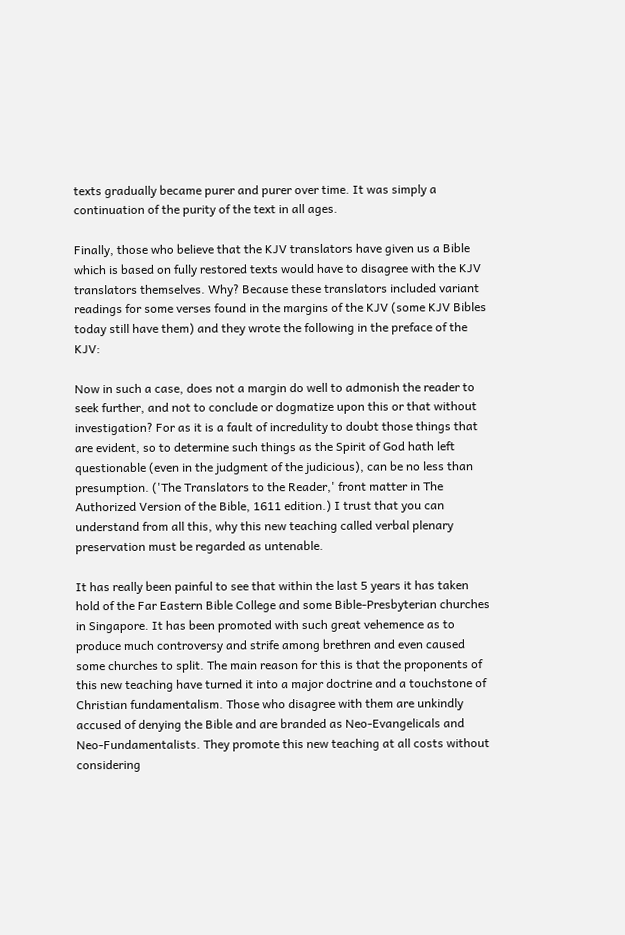texts gradually became purer and purer over time. It was simply a continuation of the purity of the text in all ages.

Finally, those who believe that the KJV translators have given us a Bible which is based on fully restored texts would have to disagree with the KJV translators themselves. Why? Because these translators included variant readings for some verses found in the margins of the KJV (some KJV Bibles today still have them) and they wrote the following in the preface of the KJV:

Now in such a case, does not a margin do well to admonish the reader to seek further, and not to conclude or dogmatize upon this or that without investigation? For as it is a fault of incredulity to doubt those things that are evident, so to determine such things as the Spirit of God hath left questionable (even in the judgment of the judicious), can be no less than presumption. ('The Translators to the Reader,' front matter in The Authorized Version of the Bible, 1611 edition.) I trust that you can understand from all this, why this new teaching called verbal plenary preservation must be regarded as untenable.

It has really been painful to see that within the last 5 years it has taken hold of the Far Eastern Bible College and some Bible-Presbyterian churches in Singapore. It has been promoted with such great vehemence as to produce much controversy and strife among brethren and even caused some churches to split. The main reason for this is that the proponents of this new teaching have turned it into a major doctrine and a touchstone of Christian fundamentalism. Those who disagree with them are unkindly accused of denying the Bible and are branded as Neo-Evangelicals and Neo-Fundamentalists. They promote this new teaching at all costs without considering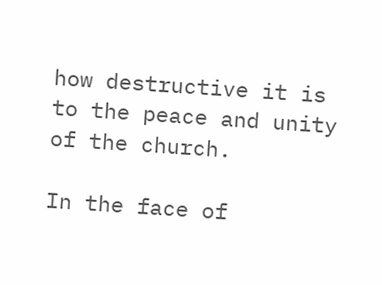how destructive it is to the peace and unity of the church.

In the face of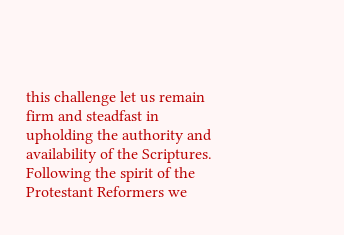this challenge let us remain firm and steadfast in upholding the authority and availability of the Scriptures. Following the spirit of the Protestant Reformers we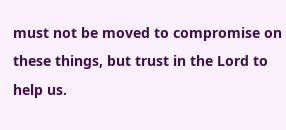must not be moved to compromise on these things, but trust in the Lord to help us.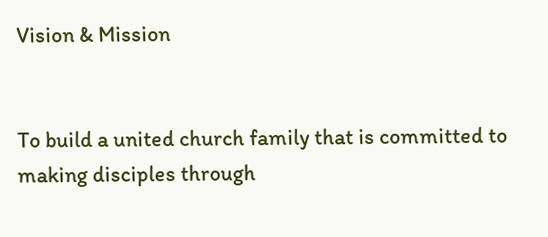Vision & Mission


To build a united church family that is committed to making disciples through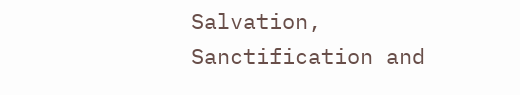Salvation, Sanctification and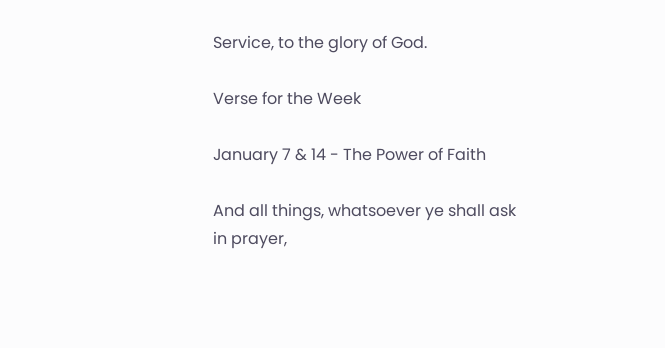Service, to the glory of God.

Verse for the Week

January 7 & 14 - The Power of Faith

And all things, whatsoever ye shall ask in prayer,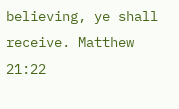believing, ye shall receive. Matthew 21:22